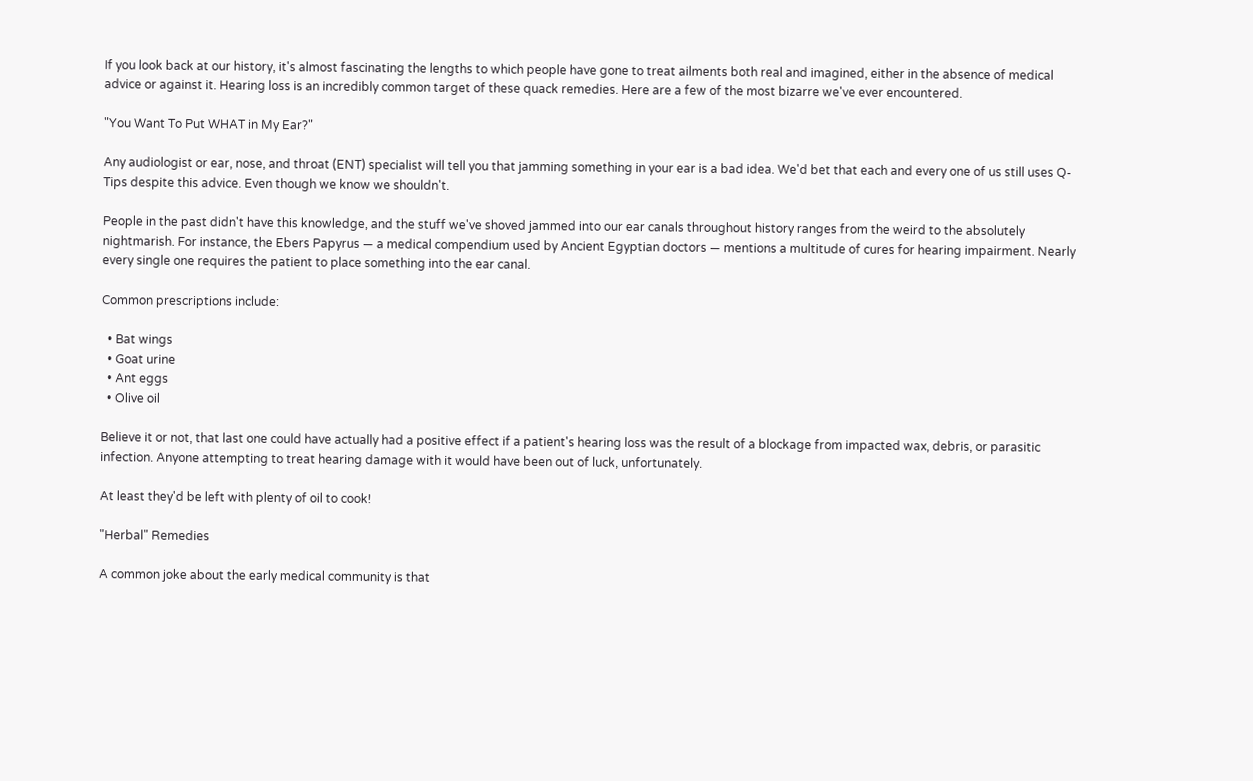If you look back at our history, it's almost fascinating the lengths to which people have gone to treat ailments both real and imagined, either in the absence of medical advice or against it. Hearing loss is an incredibly common target of these quack remedies. Here are a few of the most bizarre we've ever encountered.

"You Want To Put WHAT in My Ear?"

Any audiologist or ear, nose, and throat (ENT) specialist will tell you that jamming something in your ear is a bad idea. We'd bet that each and every one of us still uses Q-Tips despite this advice. Even though we know we shouldn't.

People in the past didn't have this knowledge, and the stuff we've shoved jammed into our ear canals throughout history ranges from the weird to the absolutely nightmarish. For instance, the Ebers Papyrus — a medical compendium used by Ancient Egyptian doctors — mentions a multitude of cures for hearing impairment. Nearly every single one requires the patient to place something into the ear canal.

Common prescriptions include:

  • Bat wings
  • Goat urine
  • Ant eggs
  • Olive oil

Believe it or not, that last one could have actually had a positive effect if a patient's hearing loss was the result of a blockage from impacted wax, debris, or parasitic infection. Anyone attempting to treat hearing damage with it would have been out of luck, unfortunately.

At least they'd be left with plenty of oil to cook!

"Herbal" Remedies

A common joke about the early medical community is that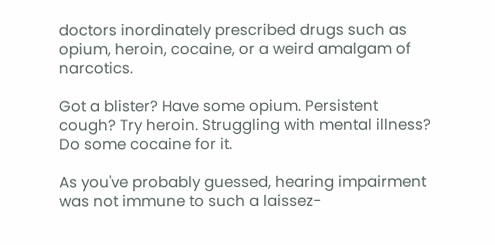doctors inordinately prescribed drugs such as opium, heroin, cocaine, or a weird amalgam of narcotics.

Got a blister? Have some opium. Persistent cough? Try heroin. Struggling with mental illness? Do some cocaine for it.

As you've probably guessed, hearing impairment was not immune to such a laissez-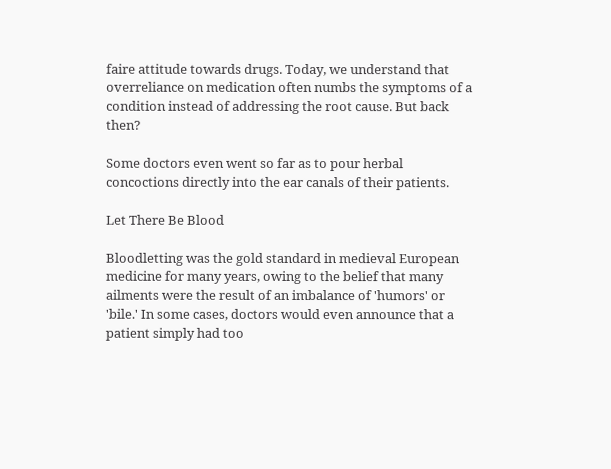faire attitude towards drugs. Today, we understand that overreliance on medication often numbs the symptoms of a condition instead of addressing the root cause. But back then?

Some doctors even went so far as to pour herbal concoctions directly into the ear canals of their patients.

Let There Be Blood

Bloodletting was the gold standard in medieval European medicine for many years, owing to the belief that many ailments were the result of an imbalance of 'humors' or 'bile.' In some cases, doctors would even announce that a patient simply had too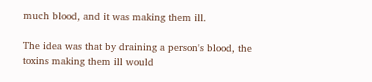much blood, and it was making them ill.

The idea was that by draining a person's blood, the toxins making them ill would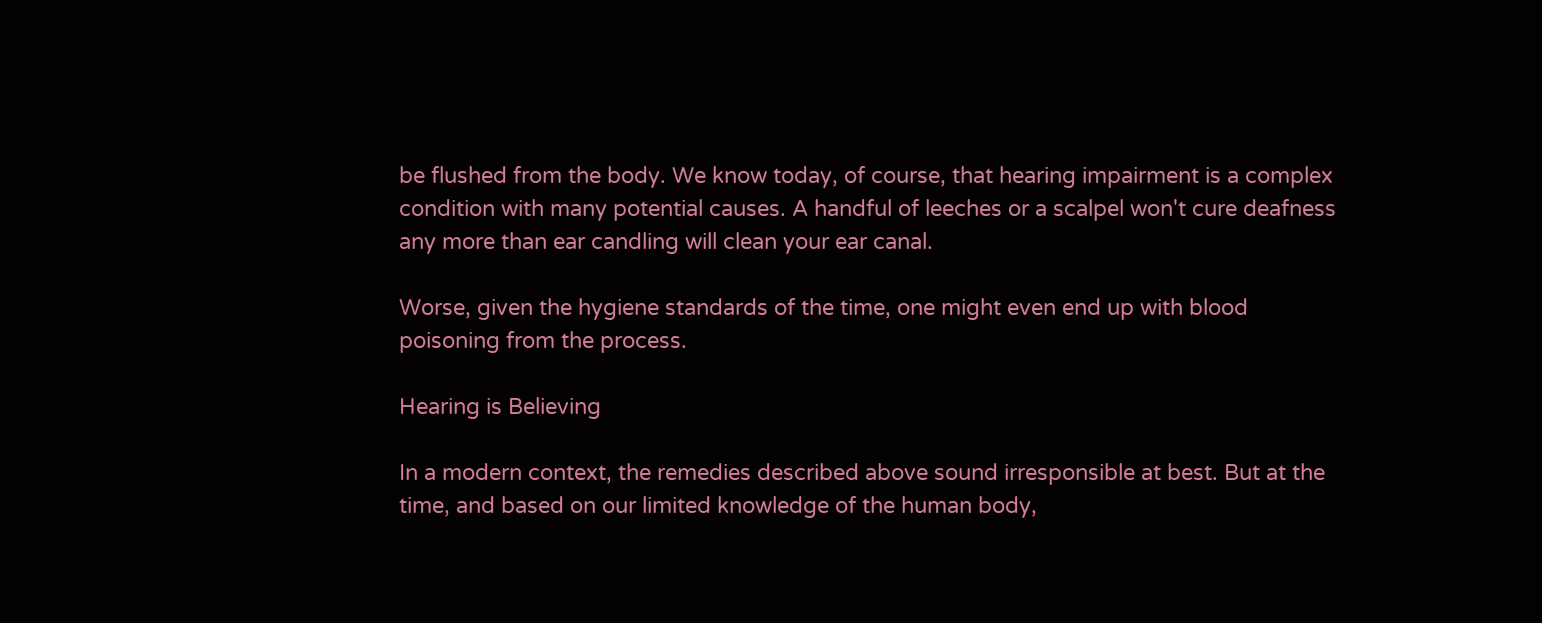be flushed from the body. We know today, of course, that hearing impairment is a complex condition with many potential causes. A handful of leeches or a scalpel won't cure deafness any more than ear candling will clean your ear canal.

Worse, given the hygiene standards of the time, one might even end up with blood poisoning from the process.

Hearing is Believing

In a modern context, the remedies described above sound irresponsible at best. But at the time, and based on our limited knowledge of the human body,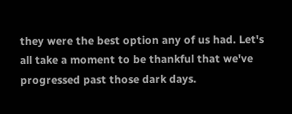they were the best option any of us had. Let's all take a moment to be thankful that we've progressed past those dark days.